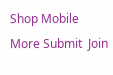Shop Mobile More Submit  Join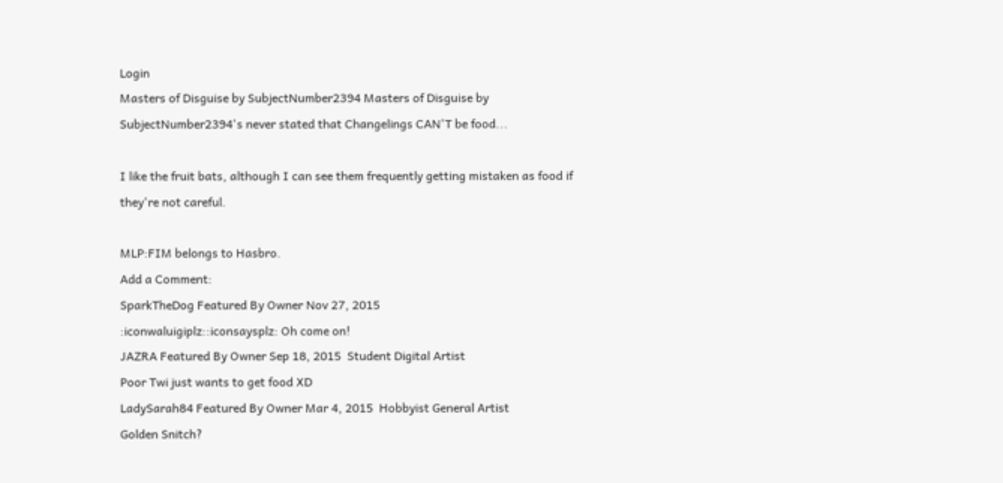Login
Masters of Disguise by SubjectNumber2394 Masters of Disguise by SubjectNumber2394's never stated that Changelings CAN'T be food...

I like the fruit bats, although I can see them frequently getting mistaken as food if they're not careful.

MLP:FIM belongs to Hasbro.
Add a Comment:
SparkTheDog Featured By Owner Nov 27, 2015
:iconwaluigiplz::iconsaysplz: Oh come on!
JAZRA Featured By Owner Sep 18, 2015  Student Digital Artist
Poor Twi just wants to get food XD
LadySarah84 Featured By Owner Mar 4, 2015  Hobbyist General Artist
Golden Snitch?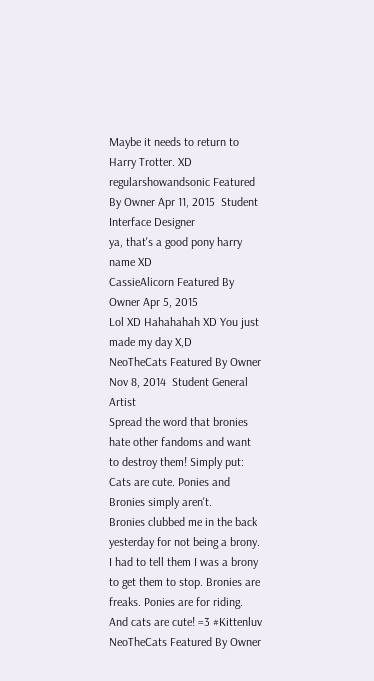Maybe it needs to return to Harry Trotter. XD
regularshowandsonic Featured By Owner Apr 11, 2015  Student Interface Designer
ya, that's a good pony harry name XD
CassieAlicorn Featured By Owner Apr 5, 2015
Lol XD Hahahahah XD You just made my day X,D
NeoTheCats Featured By Owner Nov 8, 2014  Student General Artist
Spread the word that bronies hate other fandoms and want to destroy them! Simply put: Cats are cute. Ponies and Bronies simply aren't.
Bronies clubbed me in the back yesterday for not being a brony. I had to tell them I was a brony to get them to stop. Bronies are freaks. Ponies are for riding. And cats are cute! =3 #Kittenluv
NeoTheCats Featured By Owner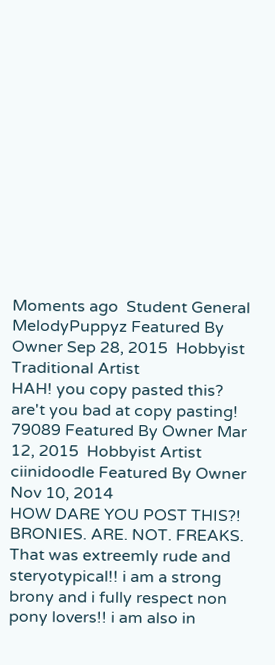Moments ago  Student General
MelodyPuppyz Featured By Owner Sep 28, 2015  Hobbyist Traditional Artist
HAH! you copy pasted this?
are't you bad at copy pasting!
79089 Featured By Owner Mar 12, 2015  Hobbyist Artist
ciinidoodle Featured By Owner Nov 10, 2014
HOW DARE YOU POST THIS?! BRONIES. ARE. NOT. FREAKS. That was extreemly rude and steryotypical!! i am a strong brony and i fully respect non pony lovers!! i am also in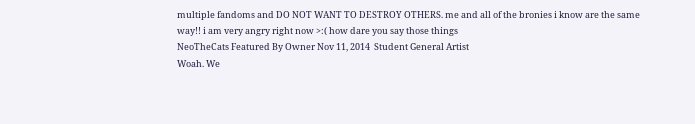multiple fandoms and DO NOT WANT TO DESTROY OTHERS. me and all of the bronies i know are the same way!! i am very angry right now >:( how dare you say those things
NeoTheCats Featured By Owner Nov 11, 2014  Student General Artist
Woah. We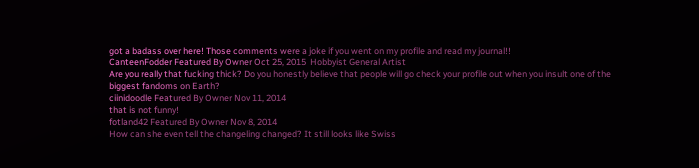got a badass over here! Those comments were a joke if you went on my profile and read my journal!!
CanteenFodder Featured By Owner Oct 25, 2015  Hobbyist General Artist
Are you really that fucking thick? Do you honestly believe that people will go check your profile out when you insult one of the biggest fandoms on Earth?
ciinidoodle Featured By Owner Nov 11, 2014
that is not funny!
fotland42 Featured By Owner Nov 8, 2014
How can she even tell the changeling changed? It still looks like Swiss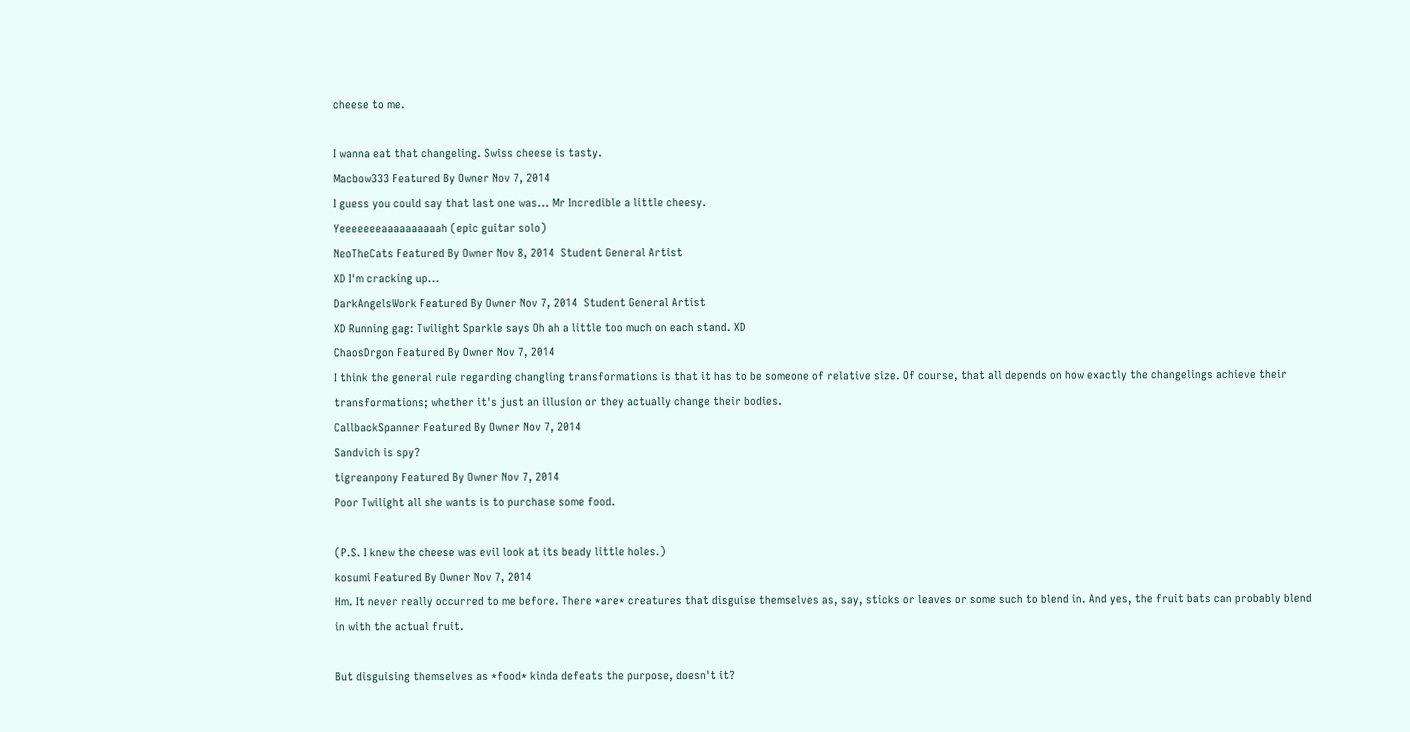cheese to me.

I wanna eat that changeling. Swiss cheese is tasty.
Macbow333 Featured By Owner Nov 7, 2014
I guess you could say that last one was... Mr Incredible a little cheesy.
Yeeeeeeeaaaaaaaaaah (epic guitar solo)
NeoTheCats Featured By Owner Nov 8, 2014  Student General Artist
XD I'm cracking up...
DarkAngelsWork Featured By Owner Nov 7, 2014  Student General Artist
XD Running gag: Twilight Sparkle says Oh ah a little too much on each stand. XD
ChaosDrgon Featured By Owner Nov 7, 2014
I think the general rule regarding changling transformations is that it has to be someone of relative size. Of course, that all depends on how exactly the changelings achieve their transformations; whether it's just an illusion or they actually change their bodies.
CallbackSpanner Featured By Owner Nov 7, 2014
Sandvich is spy?
tigreanpony Featured By Owner Nov 7, 2014
Poor Twilight all she wants is to purchase some food.

(P.S. I knew the cheese was evil look at its beady little holes.)
kosumi Featured By Owner Nov 7, 2014
Hm. It never really occurred to me before. There *are* creatures that disguise themselves as, say, sticks or leaves or some such to blend in. And yes, the fruit bats can probably blend in with the actual fruit.

But disguising themselves as *food* kinda defeats the purpose, doesn't it?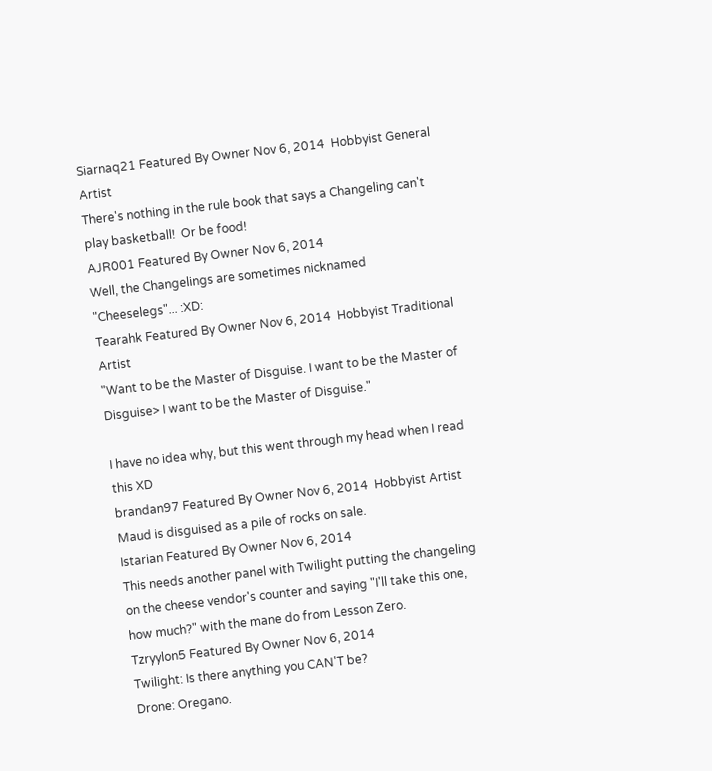Siarnaq21 Featured By Owner Nov 6, 2014  Hobbyist General Artist
There's nothing in the rule book that says a Changeling can't play basketball!  Or be food!
AJR001 Featured By Owner Nov 6, 2014
Well, the Changelings are sometimes nicknamed "Cheeselegs"... :XD:
Tearahk Featured By Owner Nov 6, 2014  Hobbyist Traditional Artist
"Want to be the Master of Disguise. I want to be the Master of Disguise> I want to be the Master of Disguise."

I have no idea why, but this went through my head when I read this XD
brandan97 Featured By Owner Nov 6, 2014  Hobbyist Artist
Maud is disguised as a pile of rocks on sale.
Istarian Featured By Owner Nov 6, 2014
This needs another panel with Twilight putting the changeling on the cheese vendor's counter and saying "I'll take this one, how much?" with the mane do from Lesson Zero.
Tzryylon5 Featured By Owner Nov 6, 2014
Twilight: Is there anything you CAN'T be?
Drone: Oregano.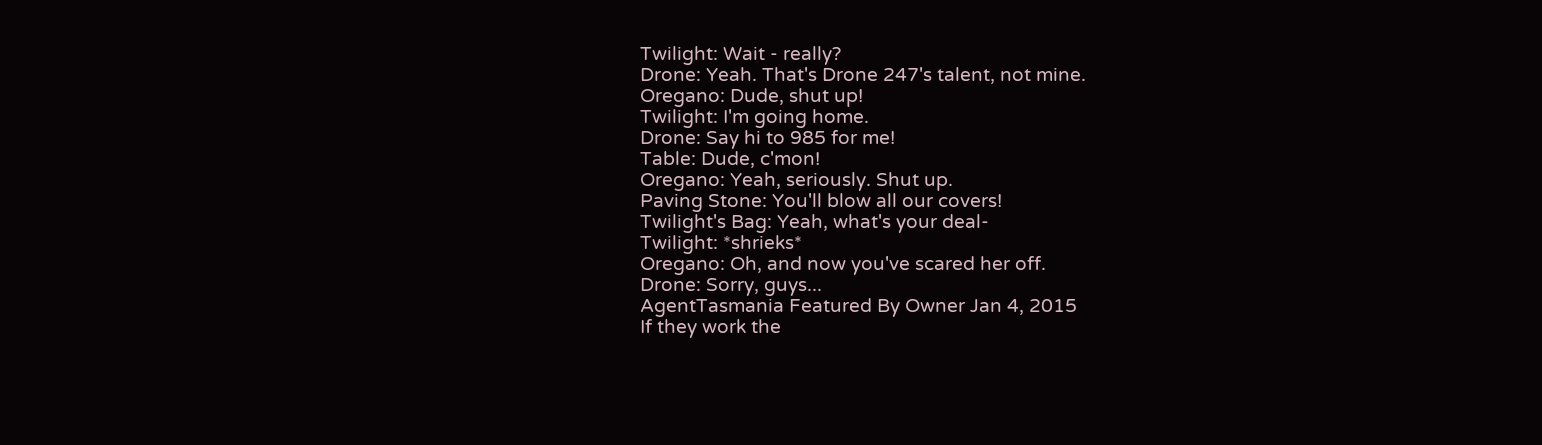Twilight: Wait - really?
Drone: Yeah. That's Drone 247's talent, not mine.
Oregano: Dude, shut up!
Twilight: I'm going home.
Drone: Say hi to 985 for me!
Table: Dude, c'mon!
Oregano: Yeah, seriously. Shut up.
Paving Stone: You'll blow all our covers!
Twilight's Bag: Yeah, what's your deal-
Twilight: *shrieks*
Oregano: Oh, and now you've scared her off.
Drone: Sorry, guys...
AgentTasmania Featured By Owner Jan 4, 2015
If they work the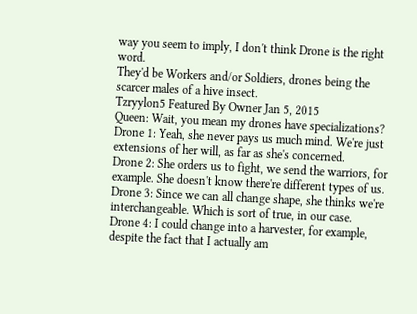way you seem to imply, I don't think Drone is the right word.
They'd be Workers and/or Soldiers, drones being the scarcer males of a hive insect.
Tzryylon5 Featured By Owner Jan 5, 2015
Queen: Wait, you mean my drones have specializations?
Drone 1: Yeah, she never pays us much mind. We're just extensions of her will, as far as she's concerned.
Drone 2: She orders us to fight, we send the warriors, for example. She doesn't know there're different types of us.
Drone 3: Since we can all change shape, she thinks we're interchangeable. Which is sort of true, in our case.
Drone 4: I could change into a harvester, for example, despite the fact that I actually am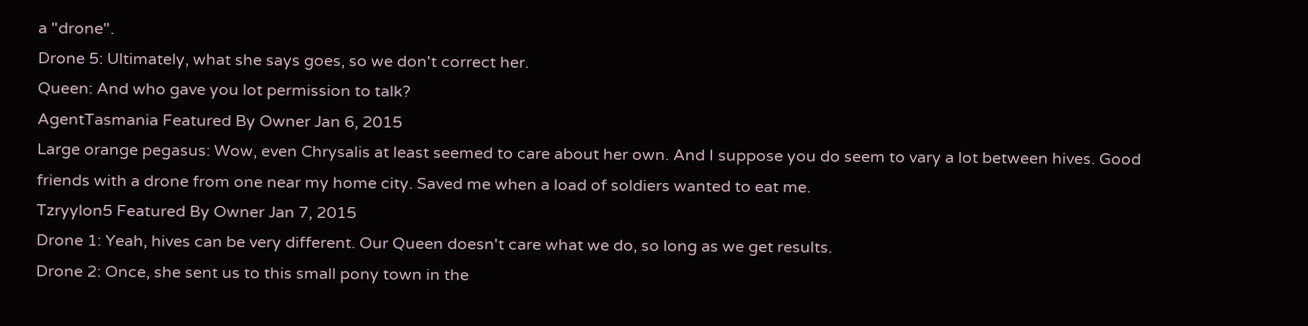a "drone".
Drone 5: Ultimately, what she says goes, so we don't correct her.
Queen: And who gave you lot permission to talk?
AgentTasmania Featured By Owner Jan 6, 2015
Large orange pegasus: Wow, even Chrysalis at least seemed to care about her own. And I suppose you do seem to vary a lot between hives. Good friends with a drone from one near my home city. Saved me when a load of soldiers wanted to eat me.
Tzryylon5 Featured By Owner Jan 7, 2015
Drone 1: Yeah, hives can be very different. Our Queen doesn't care what we do, so long as we get results.
Drone 2: Once, she sent us to this small pony town in the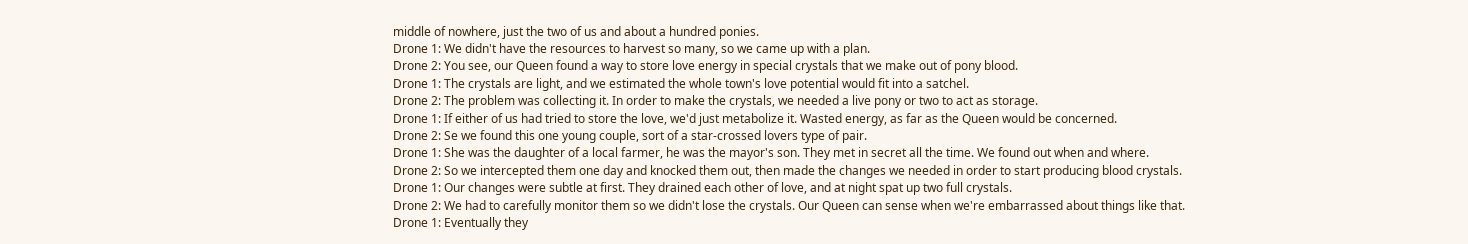middle of nowhere, just the two of us and about a hundred ponies.
Drone 1: We didn't have the resources to harvest so many, so we came up with a plan.
Drone 2: You see, our Queen found a way to store love energy in special crystals that we make out of pony blood.
Drone 1: The crystals are light, and we estimated the whole town's love potential would fit into a satchel.
Drone 2: The problem was collecting it. In order to make the crystals, we needed a live pony or two to act as storage.
Drone 1: If either of us had tried to store the love, we'd just metabolize it. Wasted energy, as far as the Queen would be concerned.
Drone 2: Se we found this one young couple, sort of a star-crossed lovers type of pair.
Drone 1: She was the daughter of a local farmer, he was the mayor's son. They met in secret all the time. We found out when and where.
Drone 2: So we intercepted them one day and knocked them out, then made the changes we needed in order to start producing blood crystals.
Drone 1: Our changes were subtle at first. They drained each other of love, and at night spat up two full crystals.
Drone 2: We had to carefully monitor them so we didn't lose the crystals. Our Queen can sense when we're embarrassed about things like that.
Drone 1: Eventually they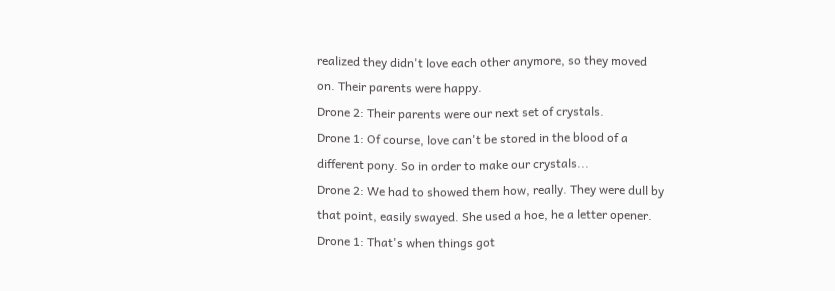realized they didn't love each other anymore, so they moved on. Their parents were happy.
Drone 2: Their parents were our next set of crystals.
Drone 1: Of course, love can't be stored in the blood of a different pony. So in order to make our crystals...
Drone 2: We had to showed them how, really. They were dull by that point, easily swayed. She used a hoe, he a letter opener.
Drone 1: That's when things got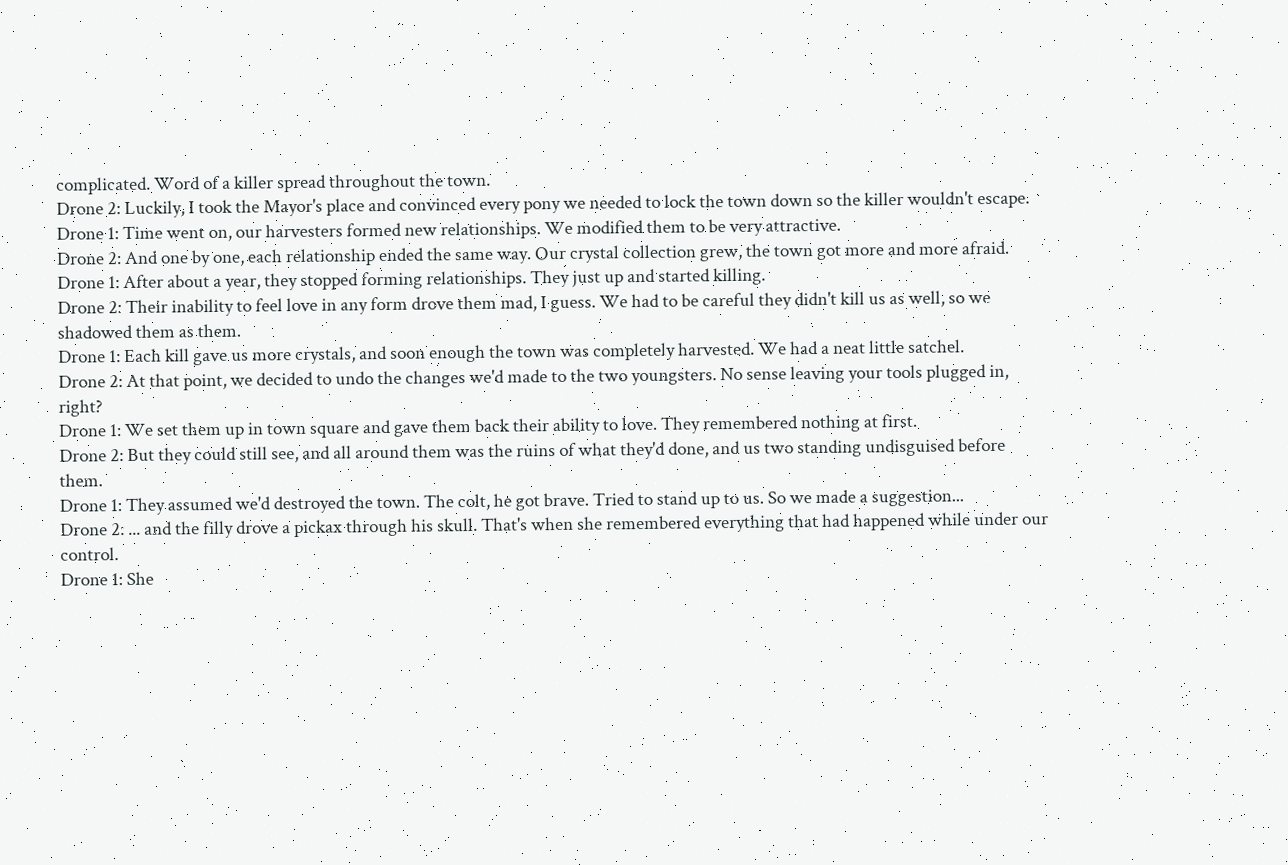complicated. Word of a killer spread throughout the town.
Drone 2: Luckily, I took the Mayor's place and convinced every pony we needed to lock the town down so the killer wouldn't escape.
Drone 1: Time went on, our harvesters formed new relationships. We modified them to be very attractive.
Drone 2: And one by one, each relationship ended the same way. Our crystal collection grew, the town got more and more afraid.
Drone 1: After about a year, they stopped forming relationships. They just up and started killing.
Drone 2: Their inability to feel love in any form drove them mad, I guess. We had to be careful they didn't kill us as well, so we shadowed them as them.
Drone 1: Each kill gave us more crystals, and soon enough the town was completely harvested. We had a neat little satchel.
Drone 2: At that point, we decided to undo the changes we'd made to the two youngsters. No sense leaving your tools plugged in, right?
Drone 1: We set them up in town square and gave them back their ability to love. They remembered nothing at first.
Drone 2: But they could still see, and all around them was the ruins of what they'd done, and us two standing undisguised before them.
Drone 1: They assumed we'd destroyed the town. The colt, he got brave. Tried to stand up to us. So we made a suggestion...
Drone 2: ... and the filly drove a pickax through his skull. That's when she remembered everything that had happened while under our control.
Drone 1: She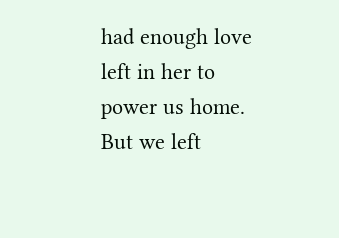had enough love left in her to power us home. But we left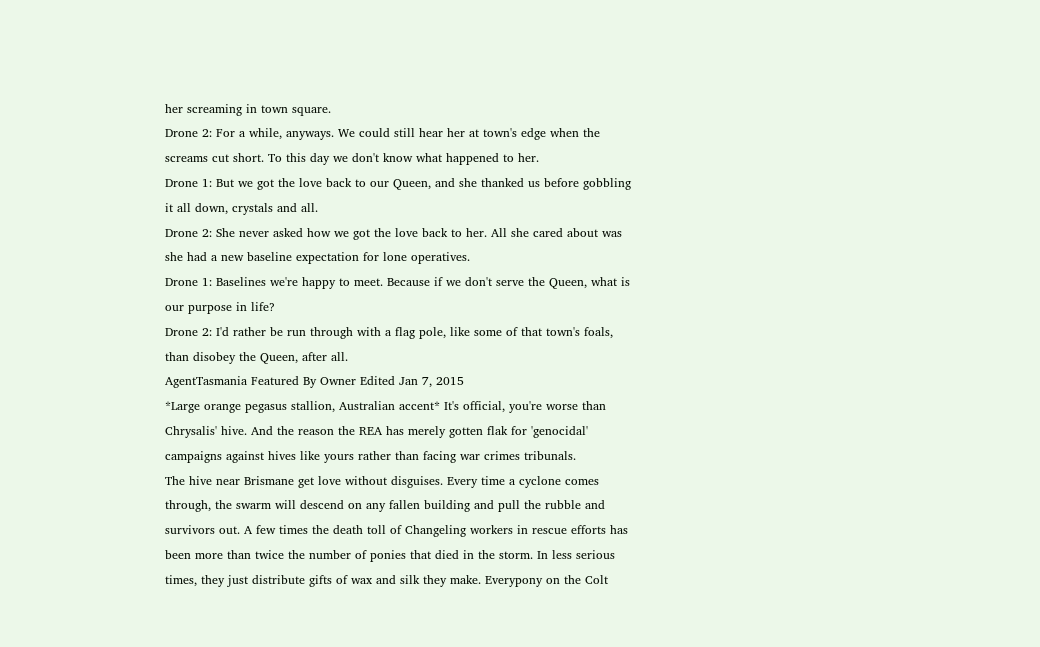her screaming in town square.
Drone 2: For a while, anyways. We could still hear her at town's edge when the screams cut short. To this day we don't know what happened to her.
Drone 1: But we got the love back to our Queen, and she thanked us before gobbling it all down, crystals and all.
Drone 2: She never asked how we got the love back to her. All she cared about was she had a new baseline expectation for lone operatives.
Drone 1: Baselines we're happy to meet. Because if we don't serve the Queen, what is our purpose in life?
Drone 2: I'd rather be run through with a flag pole, like some of that town's foals, than disobey the Queen, after all.
AgentTasmania Featured By Owner Edited Jan 7, 2015
*Large orange pegasus stallion, Australian accent* It's official, you're worse than Chrysalis' hive. And the reason the REA has merely gotten flak for 'genocidal' campaigns against hives like yours rather than facing war crimes tribunals.
The hive near Brismane get love without disguises. Every time a cyclone comes through, the swarm will descend on any fallen building and pull the rubble and survivors out. A few times the death toll of Changeling workers in rescue efforts has been more than twice the number of ponies that died in the storm. In less serious times, they just distribute gifts of wax and silk they make. Everypony on the Colt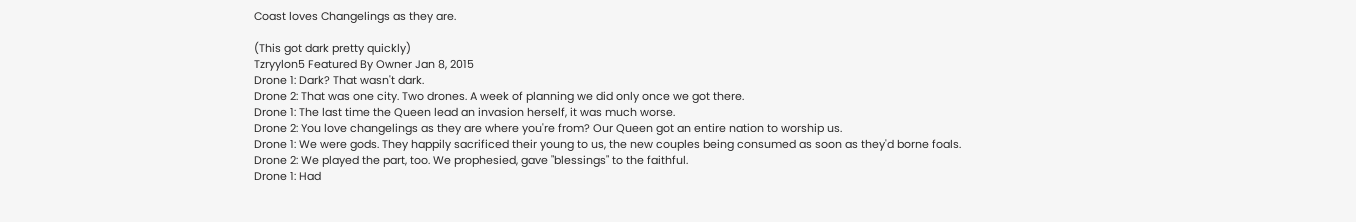Coast loves Changelings as they are.

(This got dark pretty quickly)
Tzryylon5 Featured By Owner Jan 8, 2015
Drone 1: Dark? That wasn't dark.
Drone 2: That was one city. Two drones. A week of planning we did only once we got there.
Drone 1: The last time the Queen lead an invasion herself, it was much worse.
Drone 2: You love changelings as they are where you're from? Our Queen got an entire nation to worship us.
Drone 1: We were gods. They happily sacrificed their young to us, the new couples being consumed as soon as they'd borne foals.
Drone 2: We played the part, too. We prophesied, gave "blessings" to the faithful.
Drone 1: Had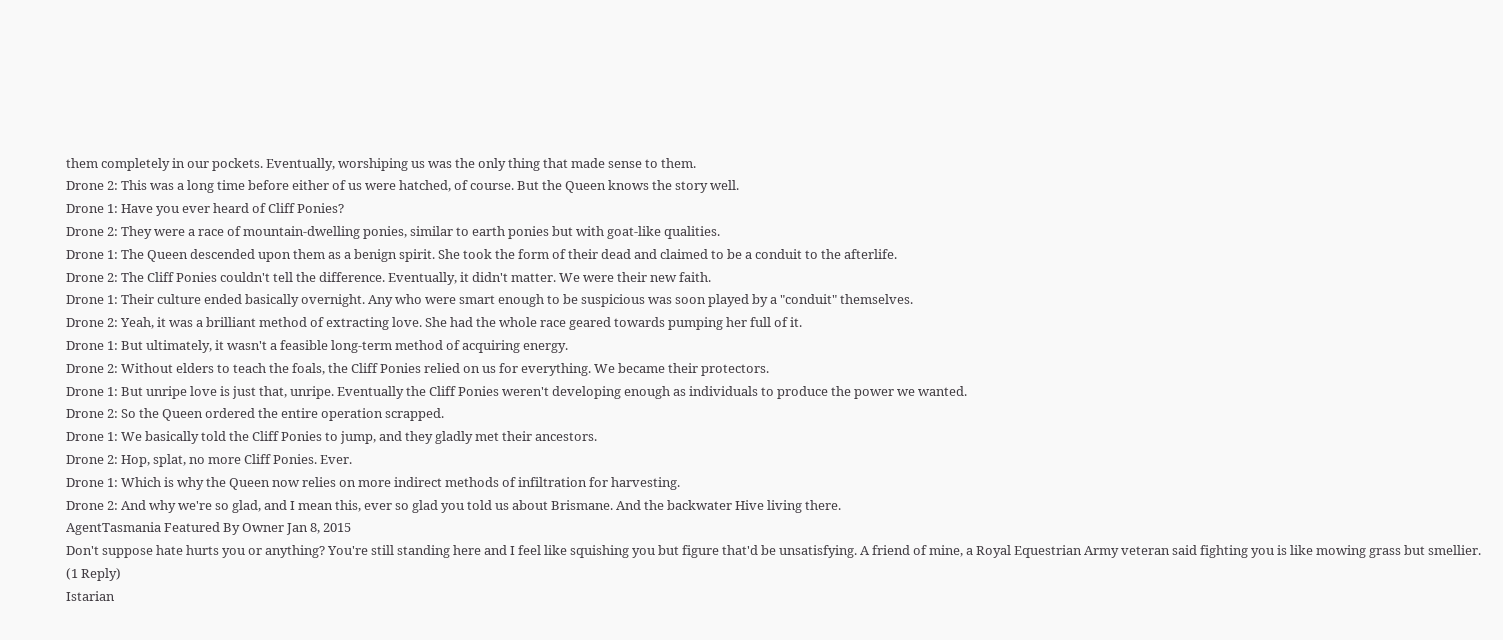them completely in our pockets. Eventually, worshiping us was the only thing that made sense to them.
Drone 2: This was a long time before either of us were hatched, of course. But the Queen knows the story well.
Drone 1: Have you ever heard of Cliff Ponies?
Drone 2: They were a race of mountain-dwelling ponies, similar to earth ponies but with goat-like qualities.
Drone 1: The Queen descended upon them as a benign spirit. She took the form of their dead and claimed to be a conduit to the afterlife.
Drone 2: The Cliff Ponies couldn't tell the difference. Eventually, it didn't matter. We were their new faith.
Drone 1: Their culture ended basically overnight. Any who were smart enough to be suspicious was soon played by a "conduit" themselves.
Drone 2: Yeah, it was a brilliant method of extracting love. She had the whole race geared towards pumping her full of it.
Drone 1: But ultimately, it wasn't a feasible long-term method of acquiring energy.
Drone 2: Without elders to teach the foals, the Cliff Ponies relied on us for everything. We became their protectors.
Drone 1: But unripe love is just that, unripe. Eventually the Cliff Ponies weren't developing enough as individuals to produce the power we wanted.
Drone 2: So the Queen ordered the entire operation scrapped.
Drone 1: We basically told the Cliff Ponies to jump, and they gladly met their ancestors.
Drone 2: Hop, splat, no more Cliff Ponies. Ever.
Drone 1: Which is why the Queen now relies on more indirect methods of infiltration for harvesting.
Drone 2: And why we're so glad, and I mean this, ever so glad you told us about Brismane. And the backwater Hive living there.
AgentTasmania Featured By Owner Jan 8, 2015
Don't suppose hate hurts you or anything? You're still standing here and I feel like squishing you but figure that'd be unsatisfying. A friend of mine, a Royal Equestrian Army veteran said fighting you is like mowing grass but smellier.
(1 Reply)
Istarian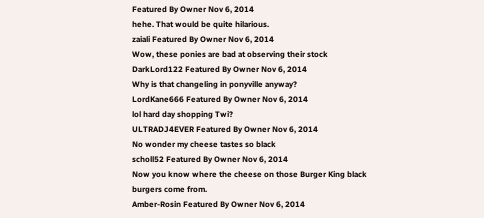Featured By Owner Nov 6, 2014
hehe. That would be quite hilarious.
zaiali Featured By Owner Nov 6, 2014
Wow, these ponies are bad at observing their stock
DarkLord122 Featured By Owner Nov 6, 2014
Why is that changeling in ponyville anyway?
LordKane666 Featured By Owner Nov 6, 2014
lol hard day shopping Twi?
ULTRADJ4EVER Featured By Owner Nov 6, 2014
No wonder my cheese tastes so black
scholl52 Featured By Owner Nov 6, 2014
Now you know where the cheese on those Burger King black burgers come from.
Amber-Rosin Featured By Owner Nov 6, 2014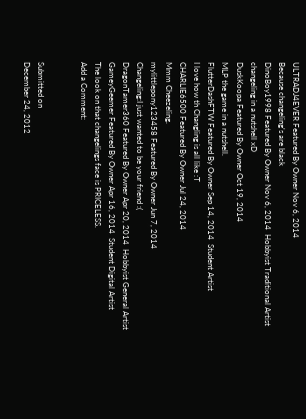ULTRADJ4EVER Featured By Owner Nov 6, 2014
Because changeling's are black
DinoBoy1998 Featured By Owner Nov 6, 2014  Hobbyist Traditional Artist
changeling in a nutshell xD
DuskKoopa Featured By Owner Oct 19, 2014
MLP the game in a nutshell.
FlutterDashFTW Featured By Owner Sep 14, 2014  Student Artist
I love how th Changling is all like :T
CHARLIE6500 Featured By Owner Jul 24, 2014
Mmm Cheezeling.
mylittlepony123458 Featured By Owner Jun 7, 2014
Changeling:I just wanted to be your friend :(
DragonTamer360 Featured By Owner Apr 20, 2014  Hobbyist General Artist
GameyGeemer Featured By Owner Apr 16, 2014  Student Digital Artist
The look on that changelings face is PRICELESS.
Add a Comment:


Submitted on
December 24, 2012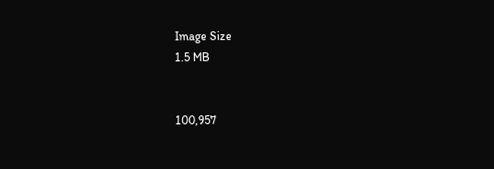Image Size
1.5 MB


100,957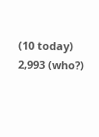(10 today)
2,993 (who?)